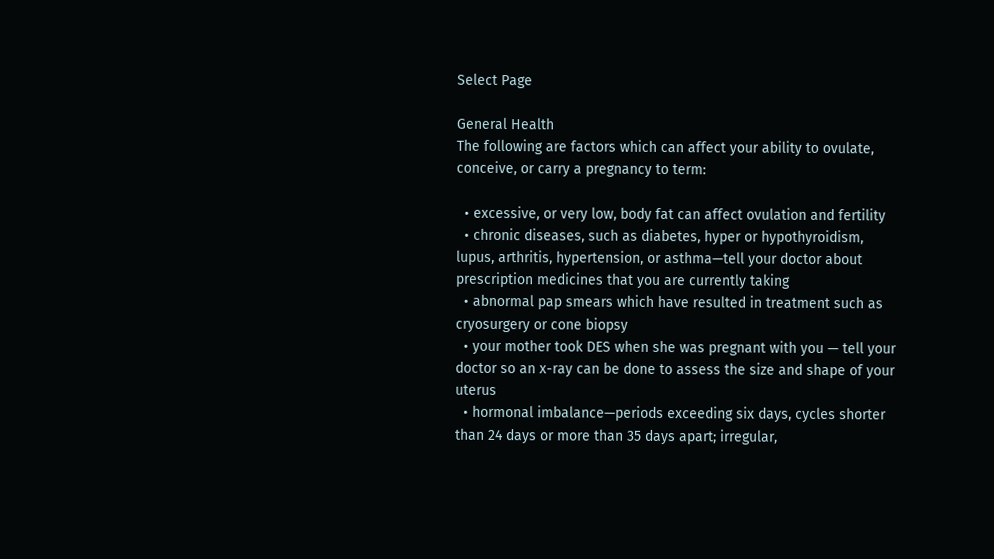Select Page

General Health
The following are factors which can affect your ability to ovulate, conceive, or carry a pregnancy to term:

  • excessive, or very low, body fat can affect ovulation and fertility
  • chronic diseases, such as diabetes, hyper or hypothyroidism, lupus, arthritis, hypertension, or asthma—tell your doctor about prescription medicines that you are currently taking
  • abnormal pap smears which have resulted in treatment such as cryosurgery or cone biopsy
  • your mother took DES when she was pregnant with you — tell your doctor so an x-ray can be done to assess the size and shape of your uterus
  • hormonal imbalance—periods exceeding six days, cycles shorter than 24 days or more than 35 days apart; irregular,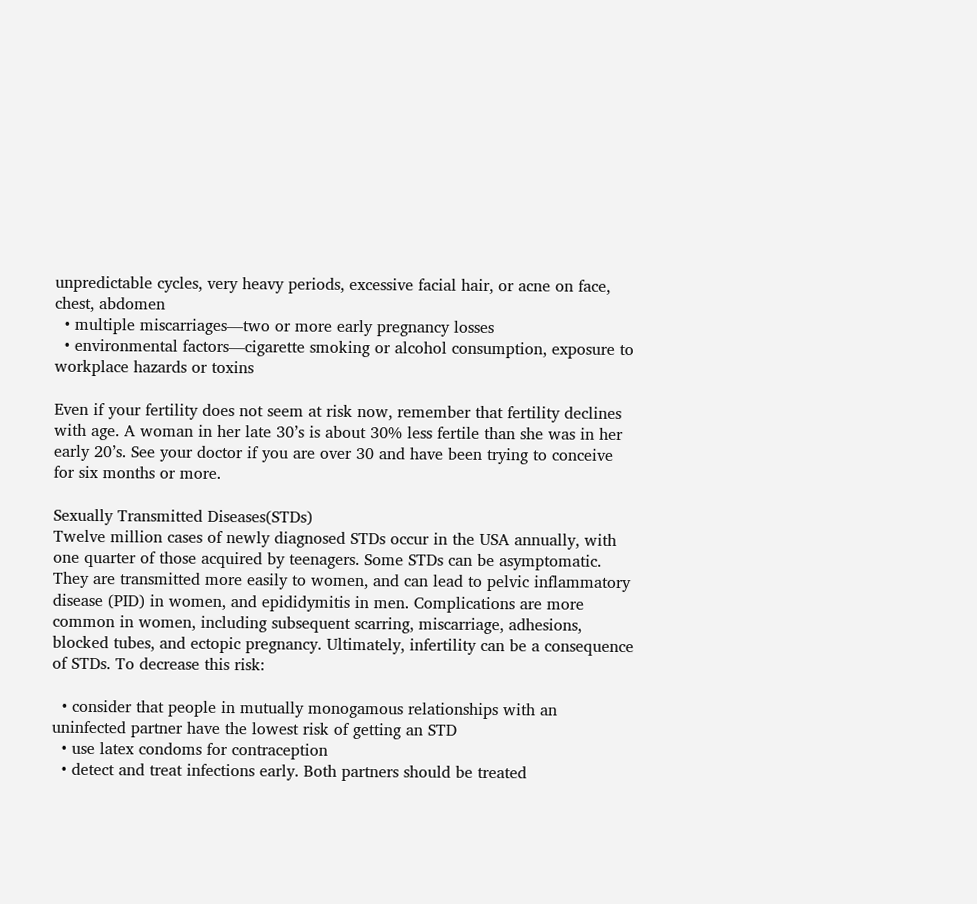unpredictable cycles, very heavy periods, excessive facial hair, or acne on face, chest, abdomen
  • multiple miscarriages—two or more early pregnancy losses
  • environmental factors—cigarette smoking or alcohol consumption, exposure to workplace hazards or toxins

Even if your fertility does not seem at risk now, remember that fertility declines with age. A woman in her late 30’s is about 30% less fertile than she was in her early 20’s. See your doctor if you are over 30 and have been trying to conceive for six months or more.

Sexually Transmitted Diseases(STDs)
Twelve million cases of newly diagnosed STDs occur in the USA annually, with one quarter of those acquired by teenagers. Some STDs can be asymptomatic. They are transmitted more easily to women, and can lead to pelvic inflammatory disease (PID) in women, and epididymitis in men. Complications are more common in women, including subsequent scarring, miscarriage, adhesions, blocked tubes, and ectopic pregnancy. Ultimately, infertility can be a consequence of STDs. To decrease this risk:

  • consider that people in mutually monogamous relationships with an uninfected partner have the lowest risk of getting an STD
  • use latex condoms for contraception
  • detect and treat infections early. Both partners should be treated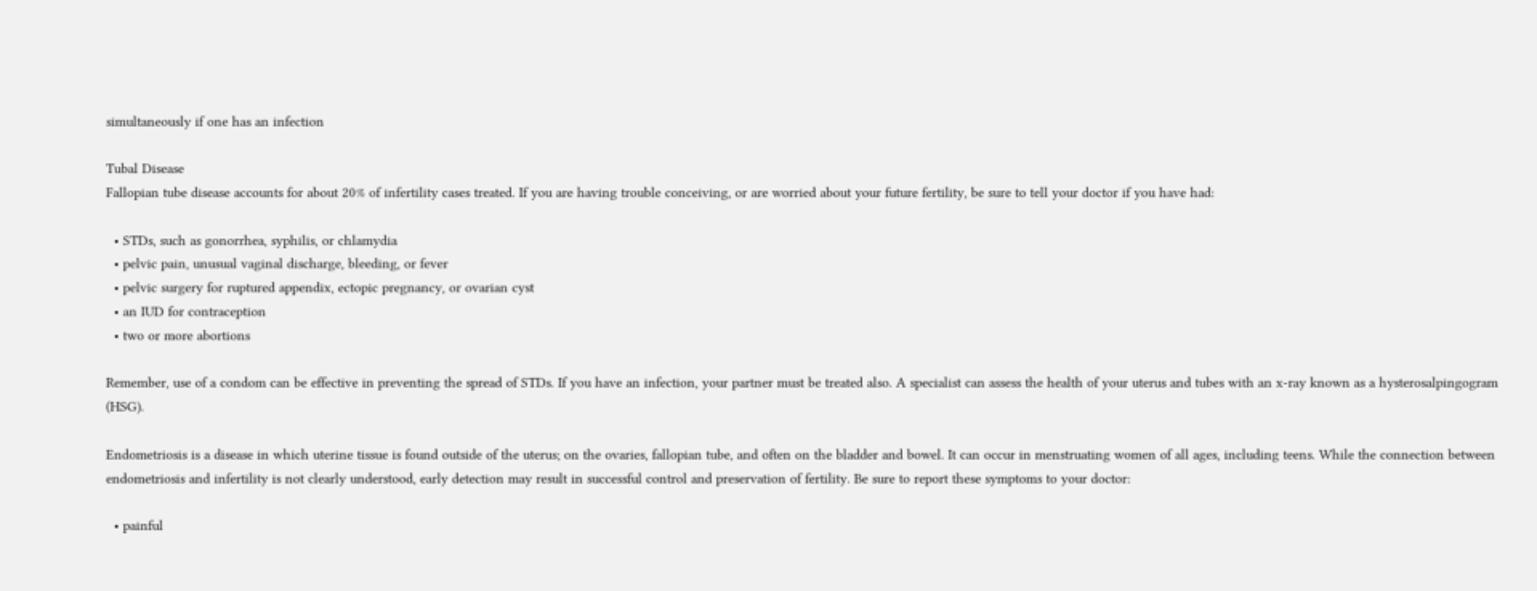simultaneously if one has an infection

Tubal Disease
Fallopian tube disease accounts for about 20% of infertility cases treated. If you are having trouble conceiving, or are worried about your future fertility, be sure to tell your doctor if you have had:

  • STDs, such as gonorrhea, syphilis, or chlamydia
  • pelvic pain, unusual vaginal discharge, bleeding, or fever
  • pelvic surgery for ruptured appendix, ectopic pregnancy, or ovarian cyst
  • an IUD for contraception
  • two or more abortions

Remember, use of a condom can be effective in preventing the spread of STDs. If you have an infection, your partner must be treated also. A specialist can assess the health of your uterus and tubes with an x-ray known as a hysterosalpingogram (HSG).

Endometriosis is a disease in which uterine tissue is found outside of the uterus; on the ovaries, fallopian tube, and often on the bladder and bowel. It can occur in menstruating women of all ages, including teens. While the connection between endometriosis and infertility is not clearly understood, early detection may result in successful control and preservation of fertility. Be sure to report these symptoms to your doctor:

  • painful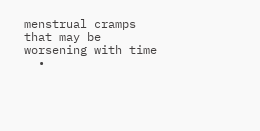menstrual cramps that may be worsening with time
  •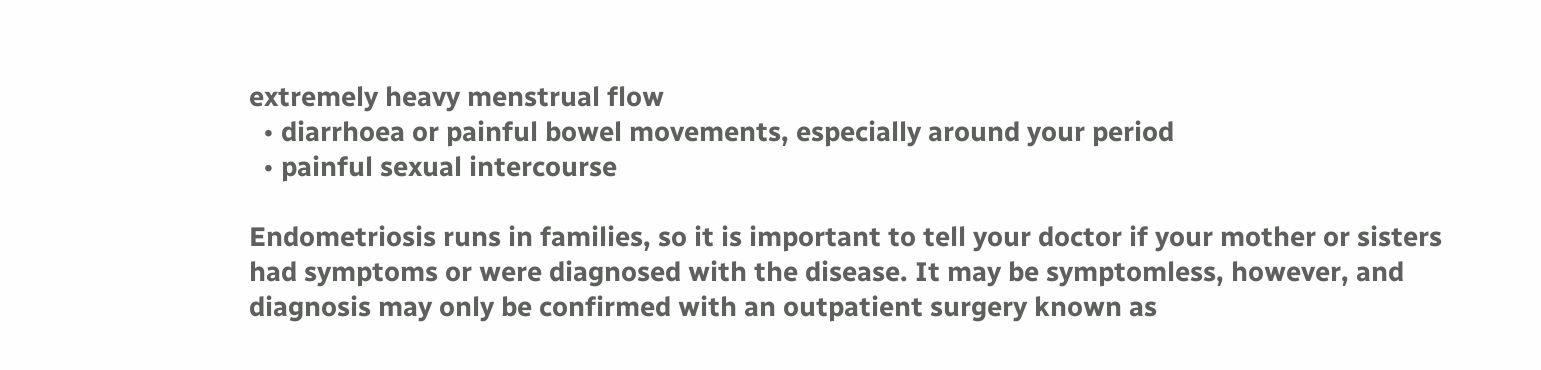extremely heavy menstrual flow
  • diarrhoea or painful bowel movements, especially around your period
  • painful sexual intercourse

Endometriosis runs in families, so it is important to tell your doctor if your mother or sisters had symptoms or were diagnosed with the disease. It may be symptomless, however, and diagnosis may only be confirmed with an outpatient surgery known as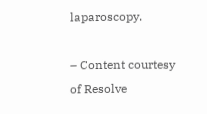laparoscopy.

– Content courtesy of Resolve